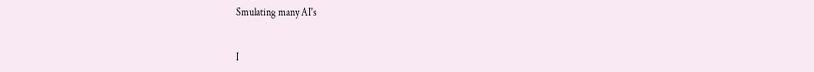Smulating many AI's


I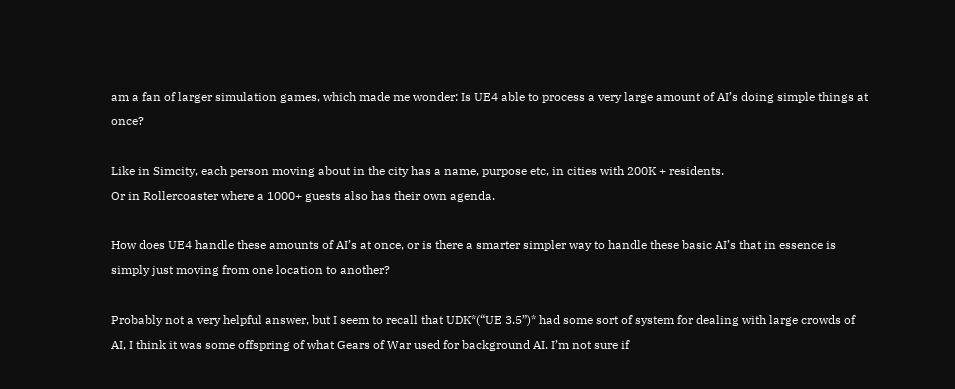am a fan of larger simulation games, which made me wonder: Is UE4 able to process a very large amount of AI’s doing simple things at once?

Like in Simcity, each person moving about in the city has a name, purpose etc, in cities with 200K + residents.
Or in Rollercoaster where a 1000+ guests also has their own agenda.

How does UE4 handle these amounts of AI’s at once, or is there a smarter simpler way to handle these basic AI’s that in essence is simply just moving from one location to another?

Probably not a very helpful answer, but I seem to recall that UDK*(“UE 3.5”)* had some sort of system for dealing with large crowds of AI, I think it was some offspring of what Gears of War used for background AI. I’m not sure if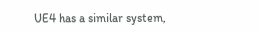UE4 has a similar system,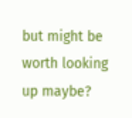but might be worth looking up maybe?